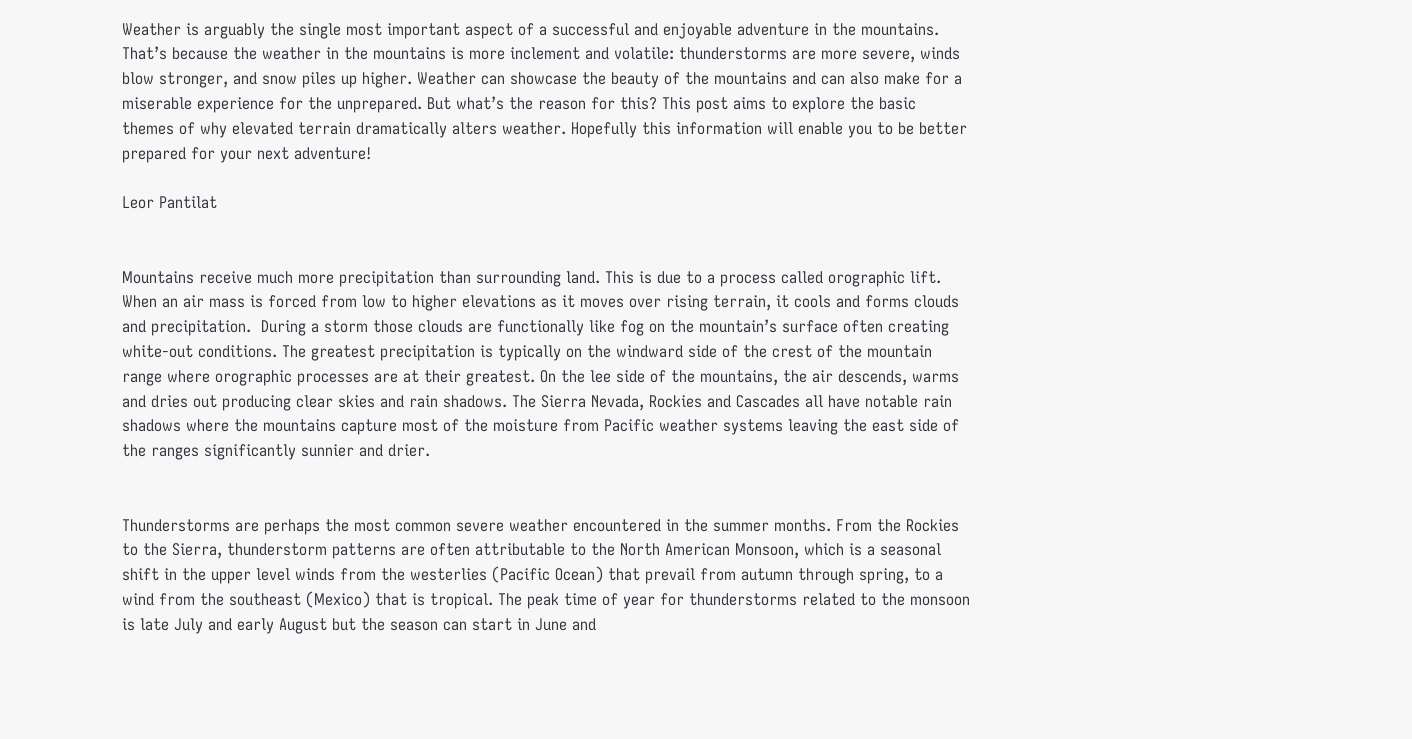Weather is arguably the single most important aspect of a successful and enjoyable adventure in the mountains.  That’s because the weather in the mountains is more inclement and volatile: thunderstorms are more severe, winds blow stronger, and snow piles up higher. Weather can showcase the beauty of the mountains and can also make for a miserable experience for the unprepared. But what’s the reason for this? This post aims to explore the basic themes of why elevated terrain dramatically alters weather. Hopefully this information will enable you to be better prepared for your next adventure!

Leor Pantilat


Mountains receive much more precipitation than surrounding land. This is due to a process called orographic lift. When an air mass is forced from low to higher elevations as it moves over rising terrain, it cools and forms clouds and precipitation.  During a storm those clouds are functionally like fog on the mountain’s surface often creating white-out conditions. The greatest precipitation is typically on the windward side of the crest of the mountain range where orographic processes are at their greatest. On the lee side of the mountains, the air descends, warms and dries out producing clear skies and rain shadows. The Sierra Nevada, Rockies and Cascades all have notable rain shadows where the mountains capture most of the moisture from Pacific weather systems leaving the east side of the ranges significantly sunnier and drier.


Thunderstorms are perhaps the most common severe weather encountered in the summer months. From the Rockies to the Sierra, thunderstorm patterns are often attributable to the North American Monsoon, which is a seasonal shift in the upper level winds from the westerlies (Pacific Ocean) that prevail from autumn through spring, to a wind from the southeast (Mexico) that is tropical. The peak time of year for thunderstorms related to the monsoon is late July and early August but the season can start in June and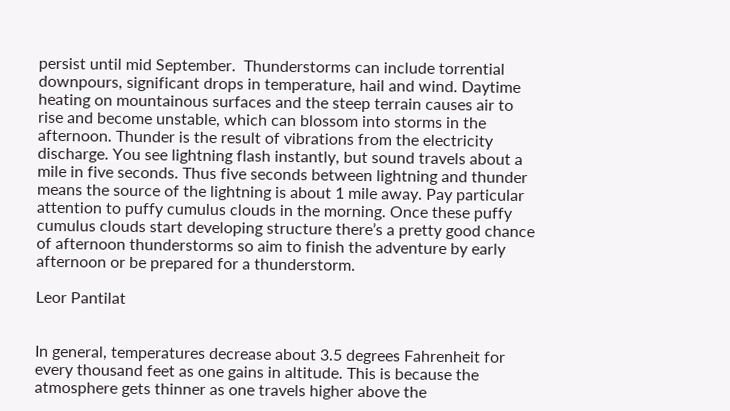persist until mid September.  Thunderstorms can include torrential downpours, significant drops in temperature, hail and wind. Daytime heating on mountainous surfaces and the steep terrain causes air to rise and become unstable, which can blossom into storms in the afternoon. Thunder is the result of vibrations from the electricity discharge. You see lightning flash instantly, but sound travels about a mile in five seconds. Thus five seconds between lightning and thunder means the source of the lightning is about 1 mile away. Pay particular attention to puffy cumulus clouds in the morning. Once these puffy cumulus clouds start developing structure there’s a pretty good chance of afternoon thunderstorms so aim to finish the adventure by early afternoon or be prepared for a thunderstorm.

Leor Pantilat


In general, temperatures decrease about 3.5 degrees Fahrenheit for every thousand feet as one gains in altitude. This is because the atmosphere gets thinner as one travels higher above the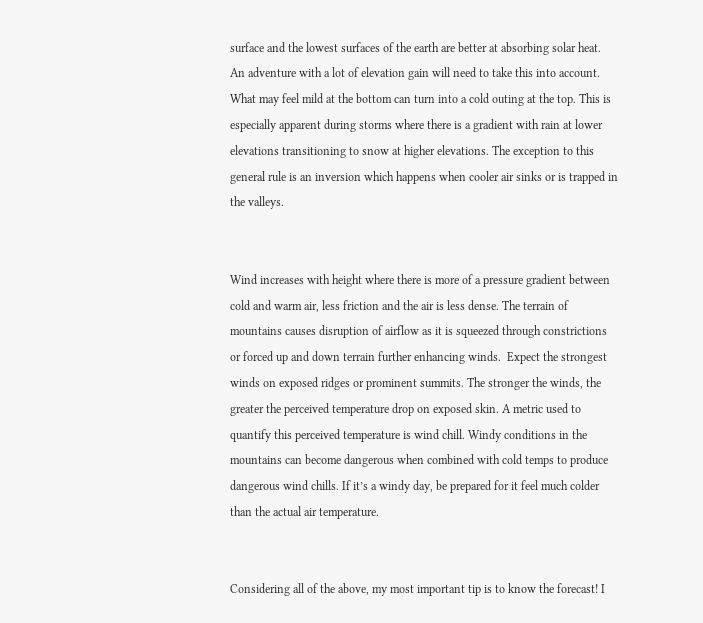surface and the lowest surfaces of the earth are better at absorbing solar heat.  An adventure with a lot of elevation gain will need to take this into account. What may feel mild at the bottom can turn into a cold outing at the top. This is especially apparent during storms where there is a gradient with rain at lower elevations transitioning to snow at higher elevations. The exception to this general rule is an inversion which happens when cooler air sinks or is trapped in the valleys.


Wind increases with height where there is more of a pressure gradient between cold and warm air, less friction and the air is less dense. The terrain of mountains causes disruption of airflow as it is squeezed through constrictions or forced up and down terrain further enhancing winds.  Expect the strongest winds on exposed ridges or prominent summits. The stronger the winds, the greater the perceived temperature drop on exposed skin. A metric used to quantify this perceived temperature is wind chill. Windy conditions in the mountains can become dangerous when combined with cold temps to produce dangerous wind chills. If it’s a windy day, be prepared for it feel much colder than the actual air temperature.


Considering all of the above, my most important tip is to know the forecast! I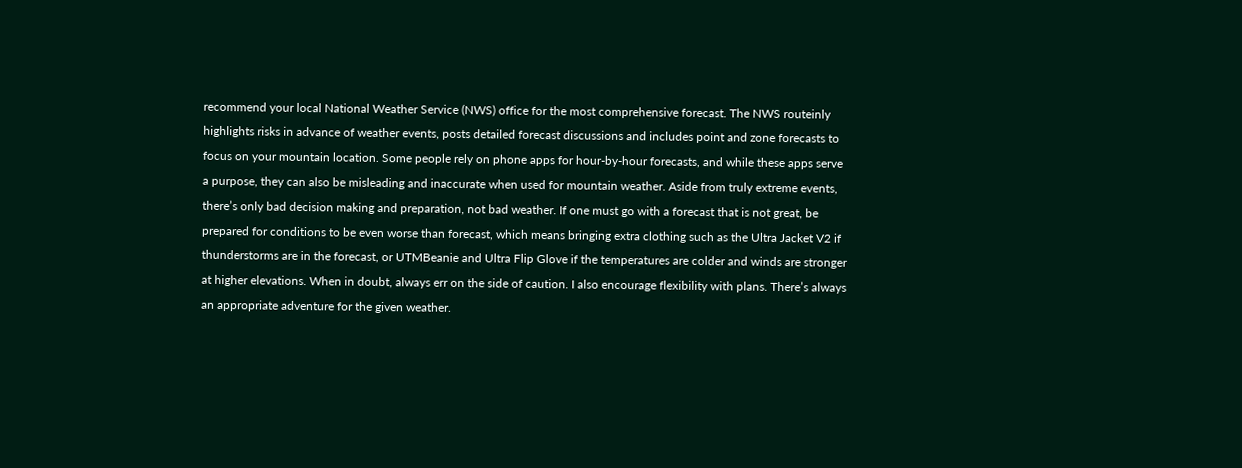recommend your local National Weather Service (NWS) office for the most comprehensive forecast. The NWS routeinly highlights risks in advance of weather events, posts detailed forecast discussions and includes point and zone forecasts to focus on your mountain location. Some people rely on phone apps for hour-by-hour forecasts, and while these apps serve a purpose, they can also be misleading and inaccurate when used for mountain weather. Aside from truly extreme events, there’s only bad decision making and preparation, not bad weather. If one must go with a forecast that is not great, be prepared for conditions to be even worse than forecast, which means bringing extra clothing such as the Ultra Jacket V2 if thunderstorms are in the forecast, or UTMBeanie and Ultra Flip Glove if the temperatures are colder and winds are stronger at higher elevations. When in doubt, always err on the side of caution. I also encourage flexibility with plans. There’s always an appropriate adventure for the given weather.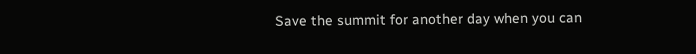Save the summit for another day when you can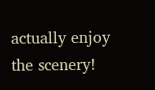actually enjoy the scenery!